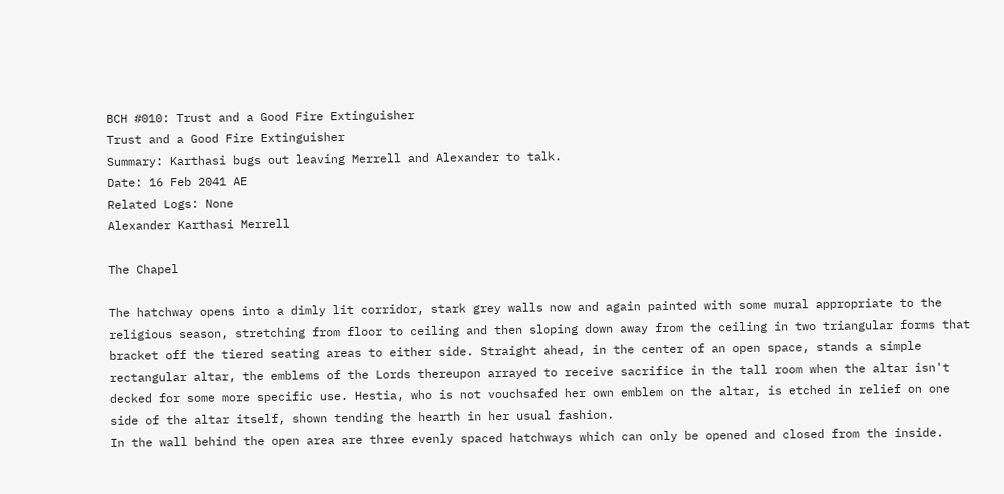BCH #010: Trust and a Good Fire Extinguisher
Trust and a Good Fire Extinguisher
Summary: Karthasi bugs out leaving Merrell and Alexander to talk.
Date: 16 Feb 2041 AE
Related Logs: None
Alexander Karthasi Merrell

The Chapel

The hatchway opens into a dimly lit corridor, stark grey walls now and again painted with some mural appropriate to the religious season, stretching from floor to ceiling and then sloping down away from the ceiling in two triangular forms that bracket off the tiered seating areas to either side. Straight ahead, in the center of an open space, stands a simple rectangular altar, the emblems of the Lords thereupon arrayed to receive sacrifice in the tall room when the altar isn't decked for some more specific use. Hestia, who is not vouchsafed her own emblem on the altar, is etched in relief on one side of the altar itself, shown tending the hearth in her usual fashion.
In the wall behind the open area are three evenly spaced hatchways which can only be opened and closed from the inside.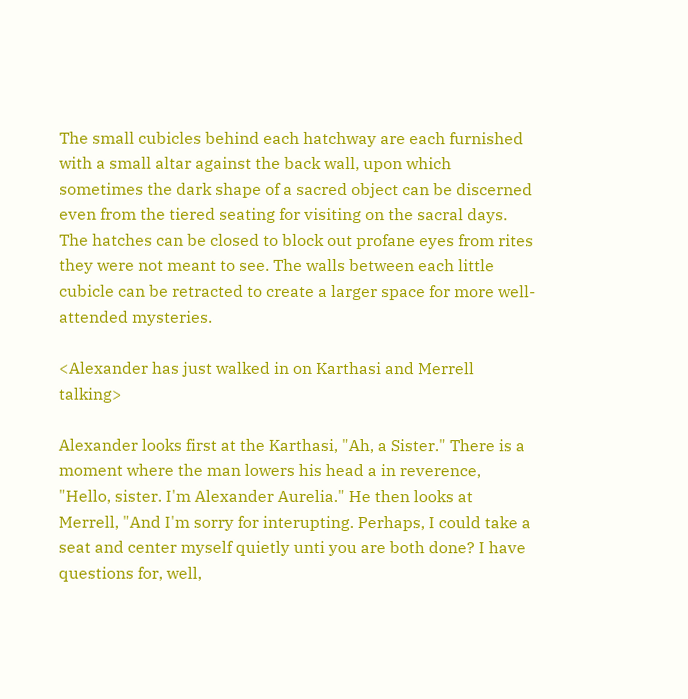The small cubicles behind each hatchway are each furnished with a small altar against the back wall, upon which sometimes the dark shape of a sacred object can be discerned even from the tiered seating for visiting on the sacral days. The hatches can be closed to block out profane eyes from rites they were not meant to see. The walls between each little cubicle can be retracted to create a larger space for more well-attended mysteries.

<Alexander has just walked in on Karthasi and Merrell talking>

Alexander looks first at the Karthasi, "Ah, a Sister." There is a moment where the man lowers his head a in reverence, "Hello, sister. I'm Alexander Aurelia." He then looks at Merrell, "And I'm sorry for interupting. Perhaps, I could take a seat and center myself quietly unti you are both done? I have questions for, well,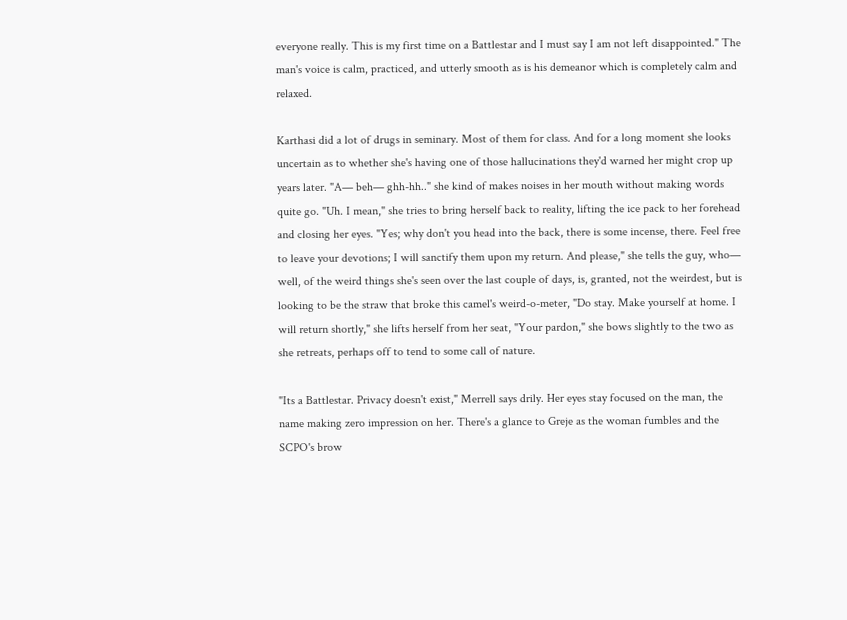everyone really. This is my first time on a Battlestar and I must say I am not left disappointed." The man's voice is calm, practiced, and utterly smooth as is his demeanor which is completely calm and relaxed.

Karthasi did a lot of drugs in seminary. Most of them for class. And for a long moment she looks uncertain as to whether she's having one of those hallucinations they'd warned her might crop up years later. "A— beh— ghh-hh.." she kind of makes noises in her mouth without making words quite go. "Uh. I mean," she tries to bring herself back to reality, lifting the ice pack to her forehead and closing her eyes. "Yes; why don't you head into the back, there is some incense, there. Feel free to leave your devotions; I will sanctify them upon my return. And please," she tells the guy, who— well, of the weird things she's seen over the last couple of days, is, granted, not the weirdest, but is looking to be the straw that broke this camel's weird-o-meter, "Do stay. Make yourself at home. I will return shortly," she lifts herself from her seat, "Your pardon," she bows slightly to the two as she retreats, perhaps off to tend to some call of nature.

"Its a Battlestar. Privacy doesn't exist," Merrell says drily. Her eyes stay focused on the man, the name making zero impression on her. There's a glance to Greje as the woman fumbles and the SCPO's brow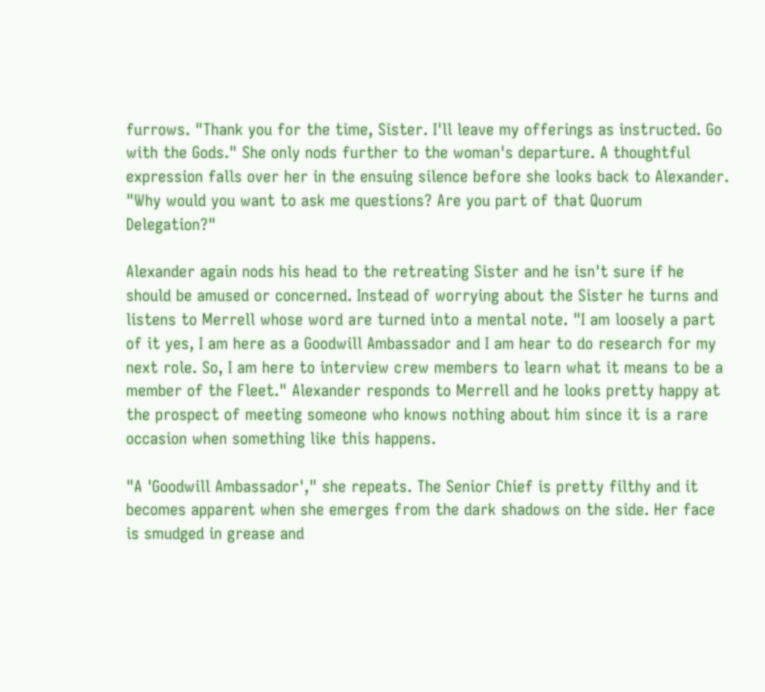furrows. "Thank you for the time, Sister. I'll leave my offerings as instructed. Go with the Gods." She only nods further to the woman's departure. A thoughtful expression falls over her in the ensuing silence before she looks back to Alexander. "Why would you want to ask me questions? Are you part of that Quorum Delegation?"

Alexander again nods his head to the retreating Sister and he isn't sure if he should be amused or concerned. Instead of worrying about the Sister he turns and listens to Merrell whose word are turned into a mental note. "I am loosely a part of it yes, I am here as a Goodwill Ambassador and I am hear to do research for my next role. So, I am here to interview crew members to learn what it means to be a member of the Fleet." Alexander responds to Merrell and he looks pretty happy at the prospect of meeting someone who knows nothing about him since it is a rare occasion when something like this happens.

"A 'Goodwill Ambassador'," she repeats. The Senior Chief is pretty filthy and it becomes apparent when she emerges from the dark shadows on the side. Her face is smudged in grease and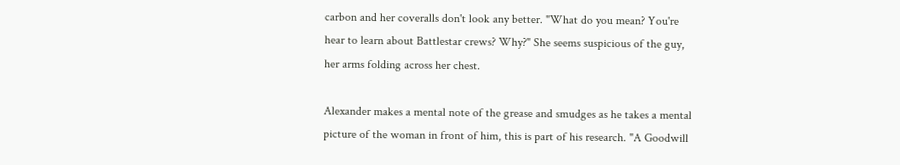carbon and her coveralls don't look any better. "What do you mean? You're hear to learn about Battlestar crews? Why?" She seems suspicious of the guy, her arms folding across her chest.

Alexander makes a mental note of the grease and smudges as he takes a mental picture of the woman in front of him, this is part of his research. "A Goodwill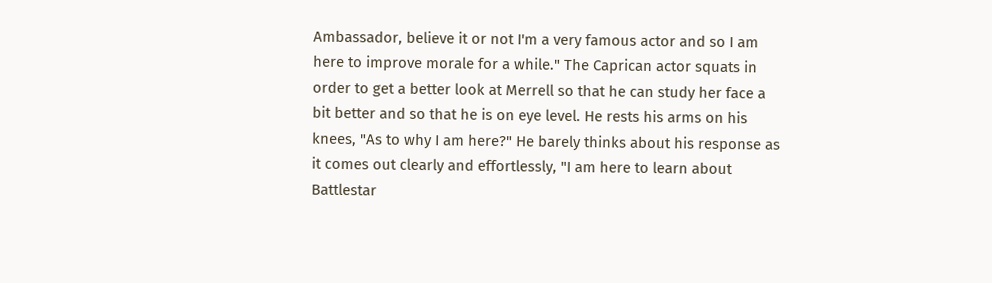Ambassador, believe it or not I'm a very famous actor and so I am here to improve morale for a while." The Caprican actor squats in order to get a better look at Merrell so that he can study her face a bit better and so that he is on eye level. He rests his arms on his knees, "As to why I am here?" He barely thinks about his response as it comes out clearly and effortlessly, "I am here to learn about Battlestar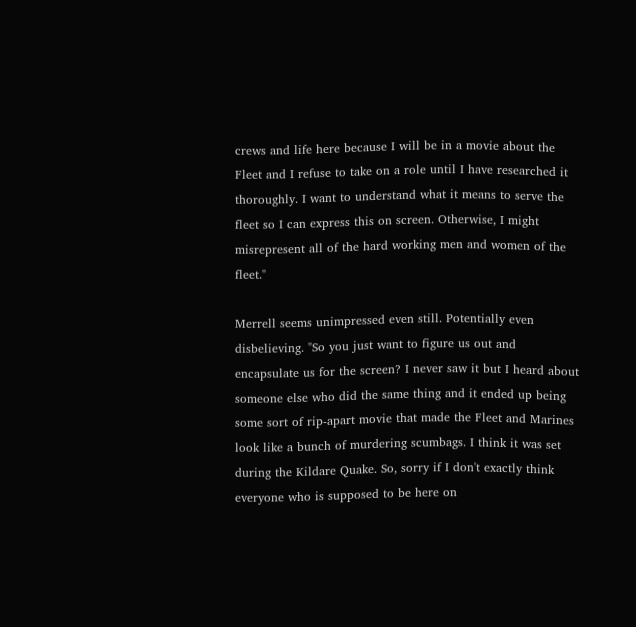crews and life here because I will be in a movie about the Fleet and I refuse to take on a role until I have researched it thoroughly. I want to understand what it means to serve the fleet so I can express this on screen. Otherwise, I might misrepresent all of the hard working men and women of the fleet."

Merrell seems unimpressed even still. Potentially even disbelieving. "So you just want to figure us out and encapsulate us for the screen? I never saw it but I heard about someone else who did the same thing and it ended up being some sort of rip-apart movie that made the Fleet and Marines look like a bunch of murdering scumbags. I think it was set during the Kildare Quake. So, sorry if I don't exactly think everyone who is supposed to be here on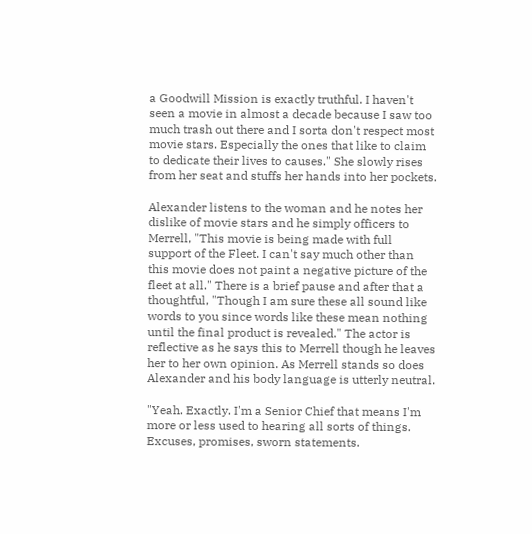a Goodwill Mission is exactly truthful. I haven't seen a movie in almost a decade because I saw too much trash out there and I sorta don't respect most movie stars. Especially the ones that like to claim to dedicate their lives to causes." She slowly rises from her seat and stuffs her hands into her pockets.

Alexander listens to the woman and he notes her dislike of movie stars and he simply officers to Merrell, "This movie is being made with full support of the Fleet. I can't say much other than this movie does not paint a negative picture of the fleet at all." There is a brief pause and after that a thoughtful, "Though I am sure these all sound like words to you since words like these mean nothing until the final product is revealed." The actor is reflective as he says this to Merrell though he leaves her to her own opinion. As Merrell stands so does Alexander and his body language is utterly neutral.

"Yeah. Exactly. I'm a Senior Chief that means I'm more or less used to hearing all sorts of things. Excuses, promises, sworn statements.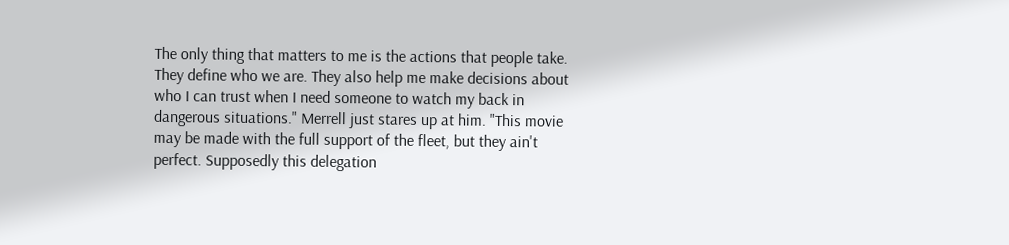The only thing that matters to me is the actions that people take. They define who we are. They also help me make decisions about who I can trust when I need someone to watch my back in dangerous situations." Merrell just stares up at him. "This movie may be made with the full support of the fleet, but they ain't perfect. Supposedly this delegation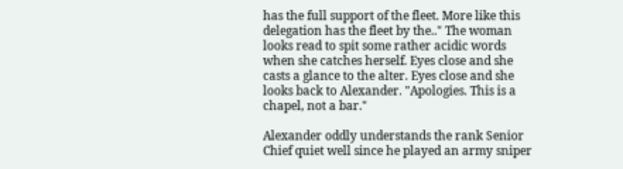has the full support of the fleet. More like this delegation has the fleet by the.." The woman looks read to spit some rather acidic words when she catches herself. Eyes close and she casts a glance to the alter. Eyes close and she looks back to Alexander. "Apologies. This is a chapel, not a bar."

Alexander oddly understands the rank Senior Chief quiet well since he played an army sniper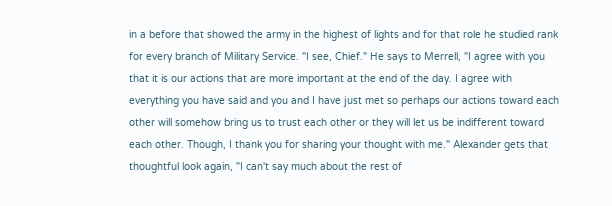in a before that showed the army in the highest of lights and for that role he studied rank for every branch of Military Service. "I see, Chief." He says to Merrell, "I agree with you that it is our actions that are more important at the end of the day. I agree with everything you have said and you and I have just met so perhaps our actions toward each other will somehow bring us to trust each other or they will let us be indifferent toward each other. Though, I thank you for sharing your thought with me." Alexander gets that thoughtful look again, "I can't say much about the rest of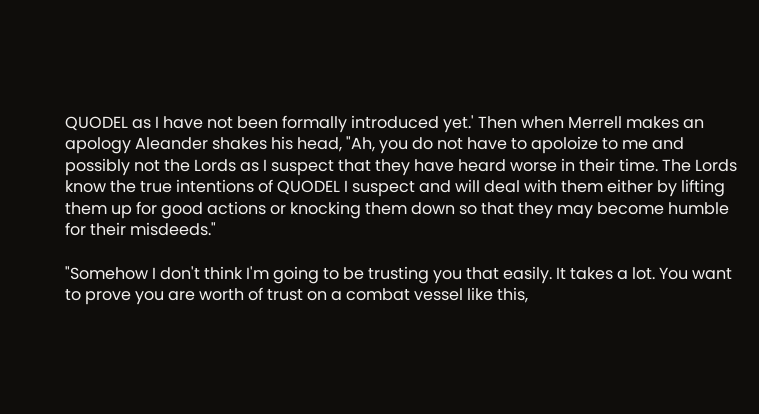QUODEL as I have not been formally introduced yet.' Then when Merrell makes an apology Aleander shakes his head, "Ah, you do not have to apoloize to me and possibly not the Lords as I suspect that they have heard worse in their time. The Lords know the true intentions of QUODEL I suspect and will deal with them either by lifting them up for good actions or knocking them down so that they may become humble for their misdeeds."

"Somehow I don't think I'm going to be trusting you that easily. It takes a lot. You want to prove you are worth of trust on a combat vessel like this,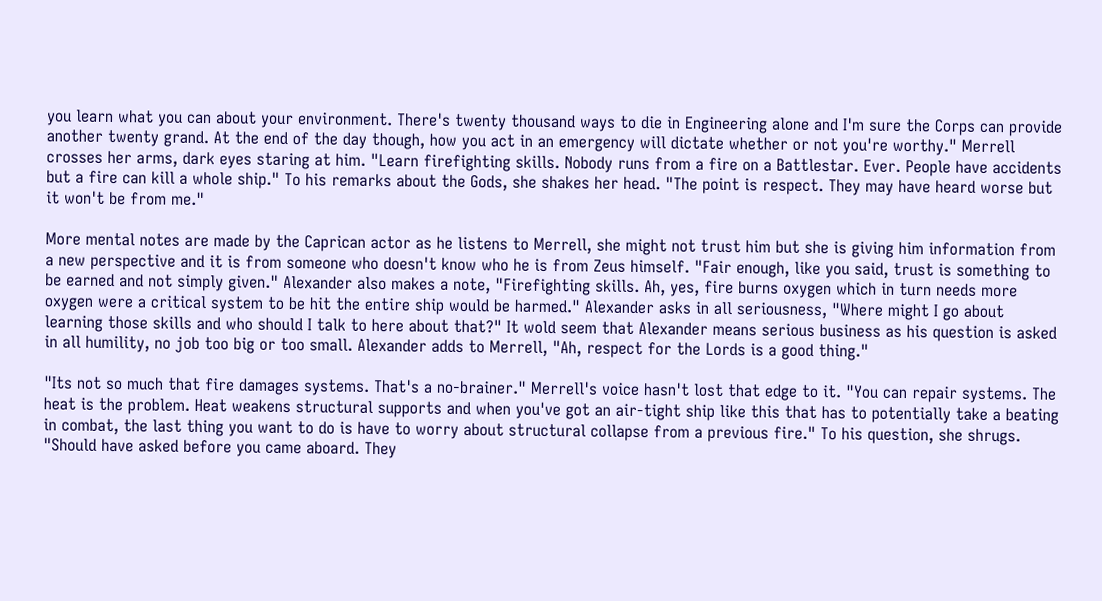you learn what you can about your environment. There's twenty thousand ways to die in Engineering alone and I'm sure the Corps can provide another twenty grand. At the end of the day though, how you act in an emergency will dictate whether or not you're worthy." Merrell crosses her arms, dark eyes staring at him. "Learn firefighting skills. Nobody runs from a fire on a Battlestar. Ever. People have accidents but a fire can kill a whole ship." To his remarks about the Gods, she shakes her head. "The point is respect. They may have heard worse but it won't be from me."

More mental notes are made by the Caprican actor as he listens to Merrell, she might not trust him but she is giving him information from a new perspective and it is from someone who doesn't know who he is from Zeus himself. "Fair enough, like you said, trust is something to be earned and not simply given." Alexander also makes a note, "Firefighting skills. Ah, yes, fire burns oxygen which in turn needs more oxygen were a critical system to be hit the entire ship would be harmed." Alexander asks in all seriousness, "Where might I go about learning those skills and who should I talk to here about that?" It wold seem that Alexander means serious business as his question is asked in all humility, no job too big or too small. Alexander adds to Merrell, "Ah, respect for the Lords is a good thing."

"Its not so much that fire damages systems. That's a no-brainer." Merrell's voice hasn't lost that edge to it. "You can repair systems. The heat is the problem. Heat weakens structural supports and when you've got an air-tight ship like this that has to potentially take a beating in combat, the last thing you want to do is have to worry about structural collapse from a previous fire." To his question, she shrugs. "Should have asked before you came aboard. They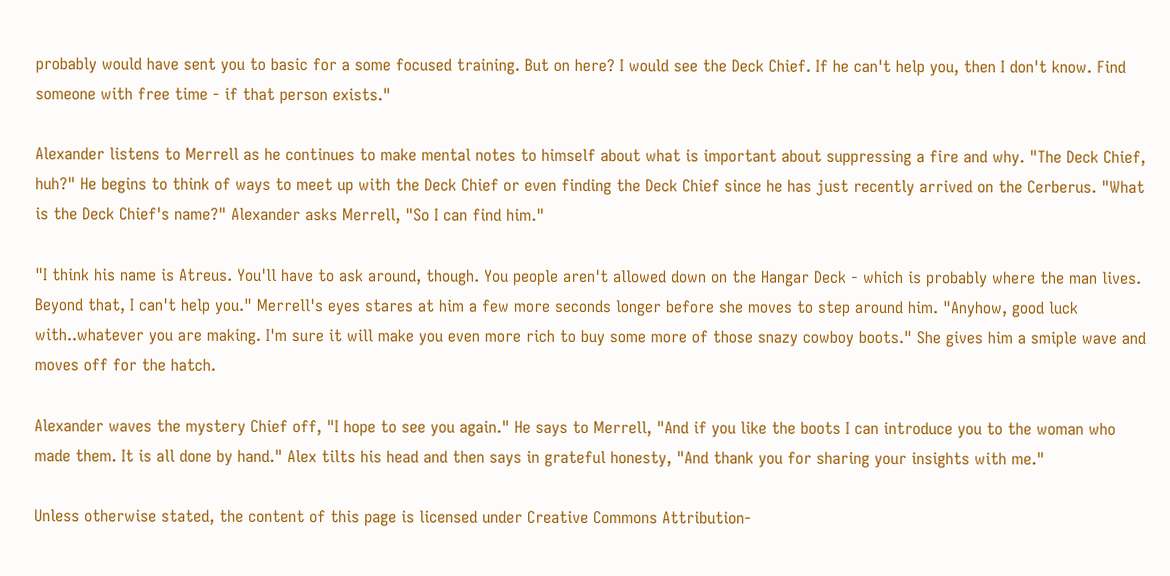probably would have sent you to basic for a some focused training. But on here? I would see the Deck Chief. If he can't help you, then I don't know. Find someone with free time - if that person exists."

Alexander listens to Merrell as he continues to make mental notes to himself about what is important about suppressing a fire and why. "The Deck Chief, huh?" He begins to think of ways to meet up with the Deck Chief or even finding the Deck Chief since he has just recently arrived on the Cerberus. "What is the Deck Chief's name?" Alexander asks Merrell, "So I can find him."

"I think his name is Atreus. You'll have to ask around, though. You people aren't allowed down on the Hangar Deck - which is probably where the man lives. Beyond that, I can't help you." Merrell's eyes stares at him a few more seconds longer before she moves to step around him. "Anyhow, good luck with..whatever you are making. I'm sure it will make you even more rich to buy some more of those snazy cowboy boots." She gives him a smiple wave and moves off for the hatch.

Alexander waves the mystery Chief off, "I hope to see you again." He says to Merrell, "And if you like the boots I can introduce you to the woman who made them. It is all done by hand." Alex tilts his head and then says in grateful honesty, "And thank you for sharing your insights with me."

Unless otherwise stated, the content of this page is licensed under Creative Commons Attribution-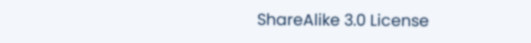ShareAlike 3.0 License